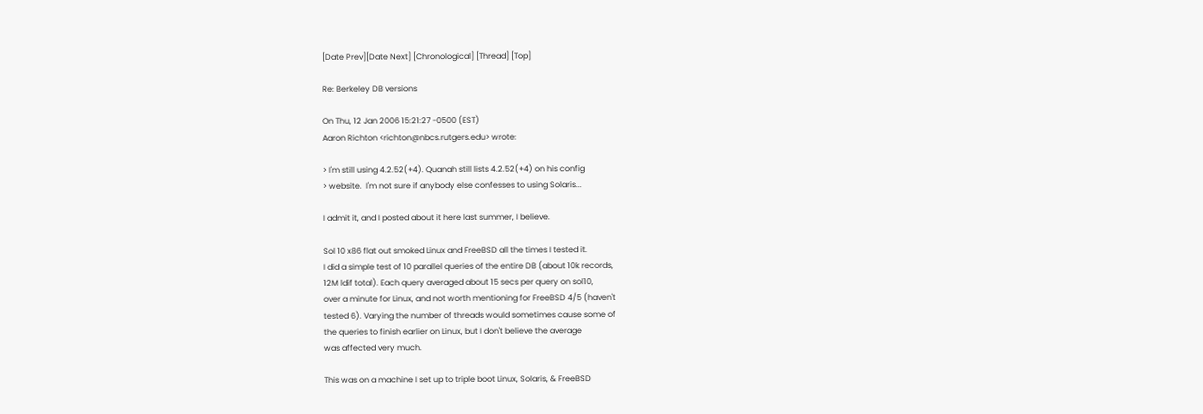[Date Prev][Date Next] [Chronological] [Thread] [Top]

Re: Berkeley DB versions

On Thu, 12 Jan 2006 15:21:27 -0500 (EST)
Aaron Richton <richton@nbcs.rutgers.edu> wrote:

> I'm still using 4.2.52(+4). Quanah still lists 4.2.52(+4) on his config
> website.  I'm not sure if anybody else confesses to using Solaris...

I admit it, and I posted about it here last summer, I believe.

Sol 10 x86 flat out smoked Linux and FreeBSD all the times I tested it.
I did a simple test of 10 parallel queries of the entire DB (about 10k records,
12M ldif total). Each query averaged about 15 secs per query on sol10,
over a minute for Linux, and not worth mentioning for FreeBSD 4/5 (haven't
tested 6). Varying the number of threads would sometimes cause some of
the queries to finish earlier on Linux, but I don't believe the average
was affected very much.

This was on a machine I set up to triple boot Linux, Solaris, & FreeBSD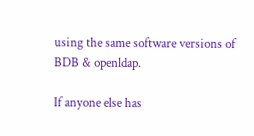using the same software versions of BDB & openldap.

If anyone else has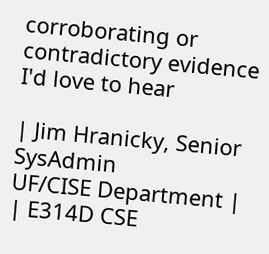corroborating or contradictory evidence I'd love to hear

| Jim Hranicky, Senior SysAdmin                   UF/CISE Department |
| E314D CSE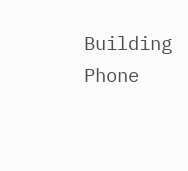Building                            Phone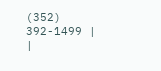(352) 392-1499 |
|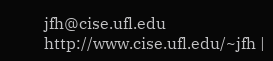jfh@cise.ufl.edu                      http://www.cise.ufl.edu/~jfh |